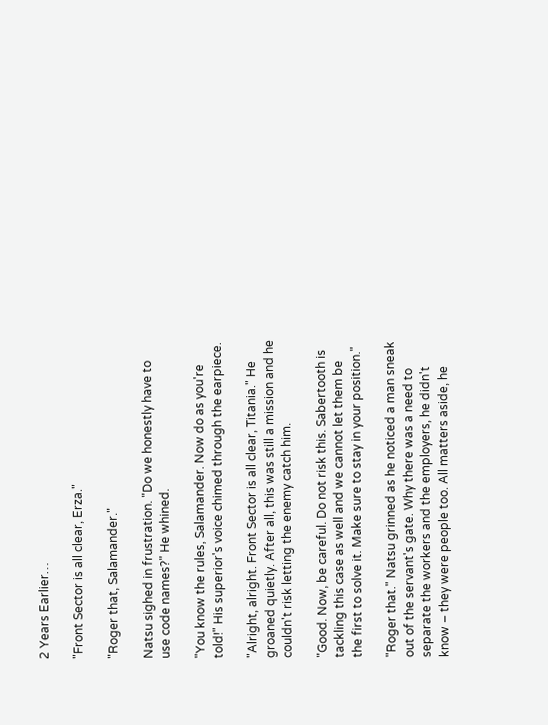2 Years Earlier…

"Front Sector is all clear, Erza."

"Roger that, Salamander."

Natsu sighed in frustration. "Do we honestly have to use code names?" He whined.

"You know the rules, Salamander. Now do as you're told!" His superior's voice chimed through the earpiece.

"Alright, alright. Front Sector is all clear, Titania." He groaned quietly. After all, this was still a mission and he couldn't risk letting the enemy catch him.

"Good. Now, be careful. Do not risk this. Sabertooth is tackling this case as well and we cannot let them be the first to solve it. Make sure to stay in your position."

"Roger that." Natsu grinned as he noticed a man sneak out of the servant's gate. Why there was a need to separate the workers and the employers, he didn't know – they were people too. All matters aside, he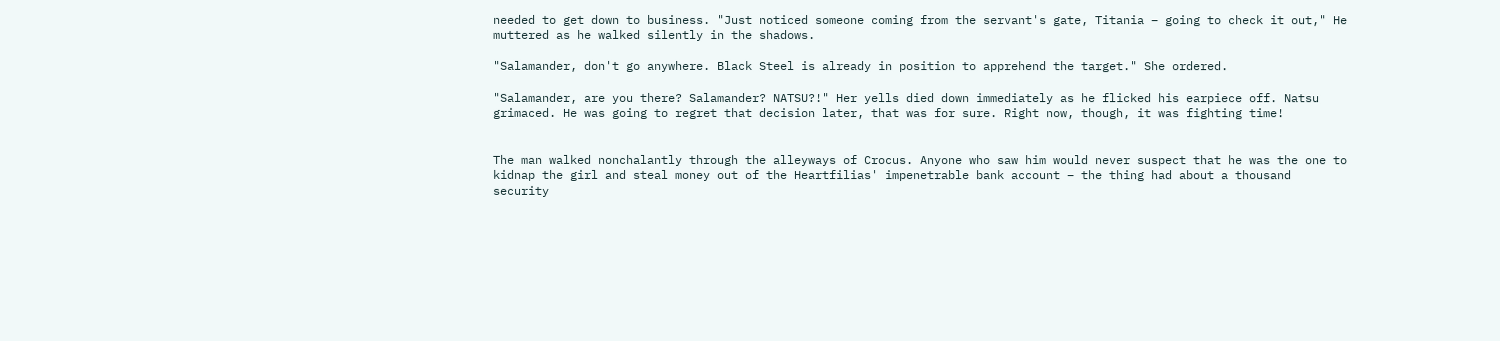needed to get down to business. "Just noticed someone coming from the servant's gate, Titania – going to check it out," He muttered as he walked silently in the shadows.

"Salamander, don't go anywhere. Black Steel is already in position to apprehend the target." She ordered.

"Salamander, are you there? Salamander? NATSU?!" Her yells died down immediately as he flicked his earpiece off. Natsu grimaced. He was going to regret that decision later, that was for sure. Right now, though, it was fighting time!


The man walked nonchalantly through the alleyways of Crocus. Anyone who saw him would never suspect that he was the one to kidnap the girl and steal money out of the Heartfilias' impenetrable bank account – the thing had about a thousand security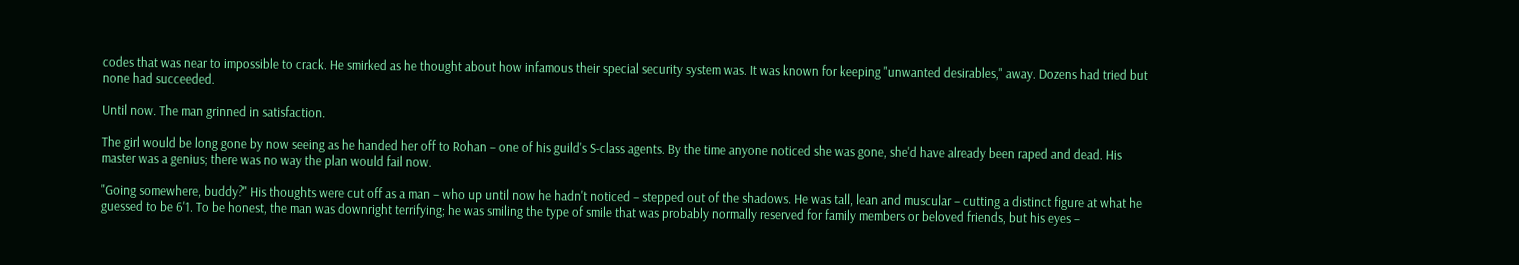codes that was near to impossible to crack. He smirked as he thought about how infamous their special security system was. It was known for keeping "unwanted desirables," away. Dozens had tried but none had succeeded.

Until now. The man grinned in satisfaction.

The girl would be long gone by now seeing as he handed her off to Rohan – one of his guild's S-class agents. By the time anyone noticed she was gone, she'd have already been raped and dead. His master was a genius; there was no way the plan would fail now.

"Going somewhere, buddy?" His thoughts were cut off as a man – who up until now he hadn't noticed – stepped out of the shadows. He was tall, lean and muscular – cutting a distinct figure at what he guessed to be 6'1. To be honest, the man was downright terrifying; he was smiling the type of smile that was probably normally reserved for family members or beloved friends, but his eyes –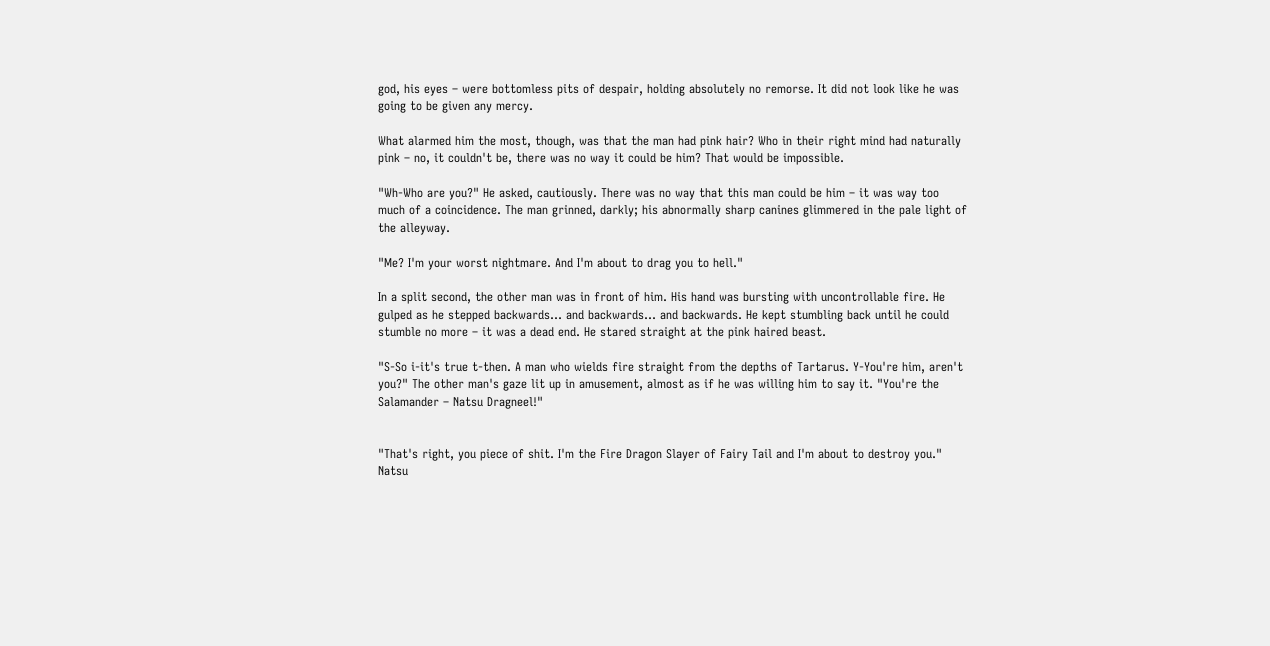god, his eyes – were bottomless pits of despair, holding absolutely no remorse. It did not look like he was going to be given any mercy.

What alarmed him the most, though, was that the man had pink hair? Who in their right mind had naturally pink – no, it couldn't be, there was no way it could be him? That would be impossible.

"Wh-Who are you?" He asked, cautiously. There was no way that this man could be him – it was way too much of a coincidence. The man grinned, darkly; his abnormally sharp canines glimmered in the pale light of the alleyway.

"Me? I'm your worst nightmare. And I'm about to drag you to hell."

In a split second, the other man was in front of him. His hand was bursting with uncontrollable fire. He gulped as he stepped backwards… and backwards… and backwards. He kept stumbling back until he could stumble no more – it was a dead end. He stared straight at the pink haired beast.

"S-So i-it's true t-then. A man who wields fire straight from the depths of Tartarus. Y-You're him, aren't you?" The other man's gaze lit up in amusement, almost as if he was willing him to say it. "You're the Salamander – Natsu Dragneel!"


"That's right, you piece of shit. I'm the Fire Dragon Slayer of Fairy Tail and I'm about to destroy you." Natsu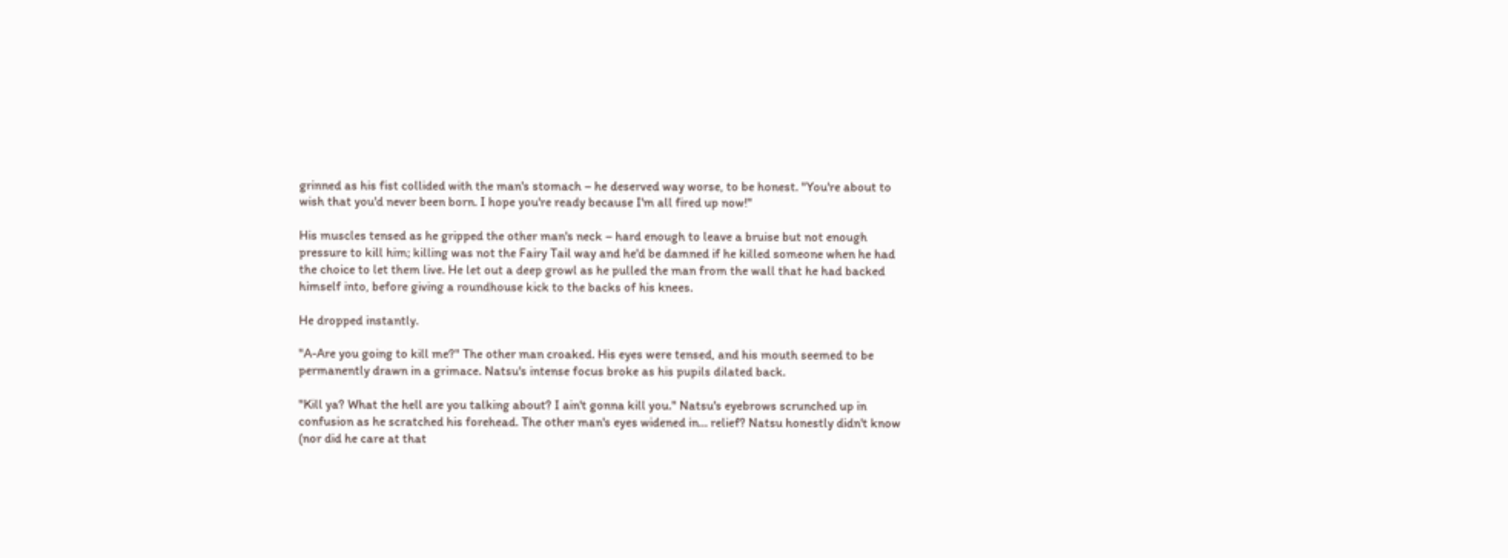grinned as his fist collided with the man's stomach – he deserved way worse, to be honest. "You're about to wish that you'd never been born. I hope you're ready because I'm all fired up now!"

His muscles tensed as he gripped the other man's neck – hard enough to leave a bruise but not enough pressure to kill him; killing was not the Fairy Tail way and he'd be damned if he killed someone when he had the choice to let them live. He let out a deep growl as he pulled the man from the wall that he had backed himself into, before giving a roundhouse kick to the backs of his knees.

He dropped instantly.

"A-Are you going to kill me?" The other man croaked. His eyes were tensed, and his mouth seemed to be permanently drawn in a grimace. Natsu's intense focus broke as his pupils dilated back.

"Kill ya? What the hell are you talking about? I ain't gonna kill you." Natsu's eyebrows scrunched up in confusion as he scratched his forehead. The other man's eyes widened in… relief? Natsu honestly didn't know (nor did he care at that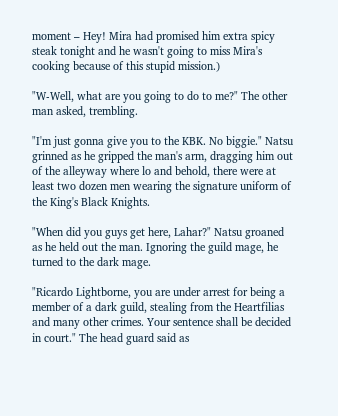moment – Hey! Mira had promised him extra spicy steak tonight and he wasn't going to miss Mira's cooking because of this stupid mission.)

"W-Well, what are you going to do to me?" The other man asked, trembling.

"I'm just gonna give you to the KBK. No biggie." Natsu grinned as he gripped the man's arm, dragging him out of the alleyway where lo and behold, there were at least two dozen men wearing the signature uniform of the King's Black Knights.

"When did you guys get here, Lahar?" Natsu groaned as he held out the man. Ignoring the guild mage, he turned to the dark mage.

"Ricardo Lightborne, you are under arrest for being a member of a dark guild, stealing from the Heartfilias and many other crimes. Your sentence shall be decided in court." The head guard said as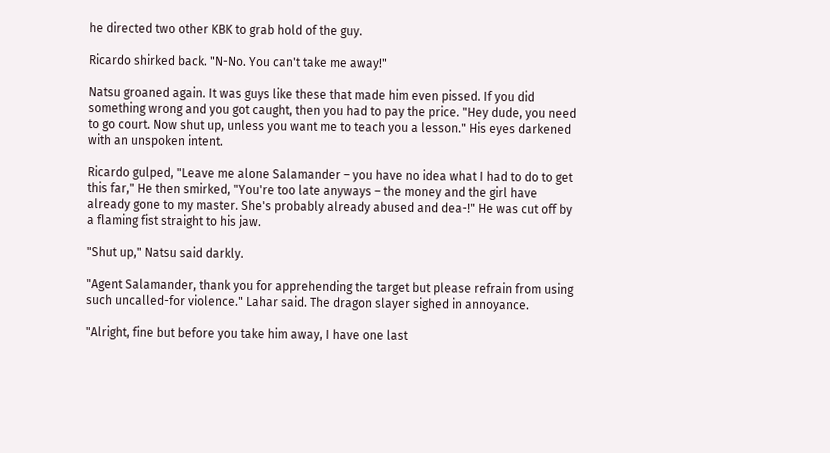he directed two other KBK to grab hold of the guy.

Ricardo shirked back. "N-No. You can't take me away!"

Natsu groaned again. It was guys like these that made him even pissed. If you did something wrong and you got caught, then you had to pay the price. "Hey dude, you need to go court. Now shut up, unless you want me to teach you a lesson." His eyes darkened with an unspoken intent.

Ricardo gulped, "Leave me alone Salamander – you have no idea what I had to do to get this far," He then smirked, "You're too late anyways – the money and the girl have already gone to my master. She's probably already abused and dea-!" He was cut off by a flaming fist straight to his jaw.

"Shut up," Natsu said darkly.

"Agent Salamander, thank you for apprehending the target but please refrain from using such uncalled-for violence." Lahar said. The dragon slayer sighed in annoyance.

"Alright, fine but before you take him away, I have one last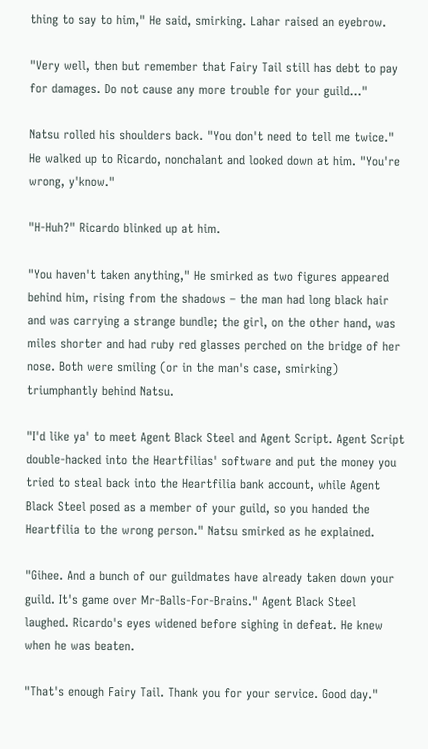thing to say to him," He said, smirking. Lahar raised an eyebrow.

"Very well, then but remember that Fairy Tail still has debt to pay for damages. Do not cause any more trouble for your guild…"

Natsu rolled his shoulders back. "You don't need to tell me twice." He walked up to Ricardo, nonchalant and looked down at him. "You're wrong, y'know."

"H-Huh?" Ricardo blinked up at him.

"You haven't taken anything," He smirked as two figures appeared behind him, rising from the shadows – the man had long black hair and was carrying a strange bundle; the girl, on the other hand, was miles shorter and had ruby red glasses perched on the bridge of her nose. Both were smiling (or in the man's case, smirking) triumphantly behind Natsu.

"I'd like ya' to meet Agent Black Steel and Agent Script. Agent Script double-hacked into the Heartfilias' software and put the money you tried to steal back into the Heartfilia bank account, while Agent Black Steel posed as a member of your guild, so you handed the Heartfilia to the wrong person." Natsu smirked as he explained.

"Gihee. And a bunch of our guildmates have already taken down your guild. It's game over Mr-Balls-For-Brains." Agent Black Steel laughed. Ricardo's eyes widened before sighing in defeat. He knew when he was beaten.

"That's enough Fairy Tail. Thank you for your service. Good day."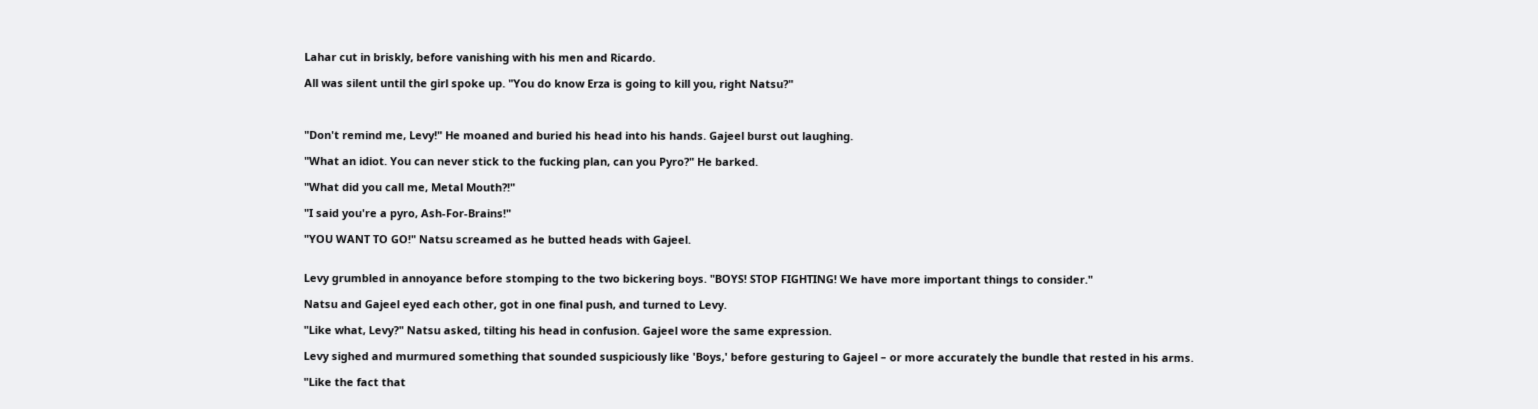Lahar cut in briskly, before vanishing with his men and Ricardo.

All was silent until the girl spoke up. "You do know Erza is going to kill you, right Natsu?"



"Don't remind me, Levy!" He moaned and buried his head into his hands. Gajeel burst out laughing.

"What an idiot. You can never stick to the fucking plan, can you Pyro?" He barked.

"What did you call me, Metal Mouth?!"

"I said you're a pyro, Ash-For-Brains!"

"YOU WANT TO GO!" Natsu screamed as he butted heads with Gajeel.


Levy grumbled in annoyance before stomping to the two bickering boys. "BOYS! STOP FIGHTING! We have more important things to consider."

Natsu and Gajeel eyed each other, got in one final push, and turned to Levy.

"Like what, Levy?" Natsu asked, tilting his head in confusion. Gajeel wore the same expression.

Levy sighed and murmured something that sounded suspiciously like 'Boys,' before gesturing to Gajeel – or more accurately the bundle that rested in his arms.

"Like the fact that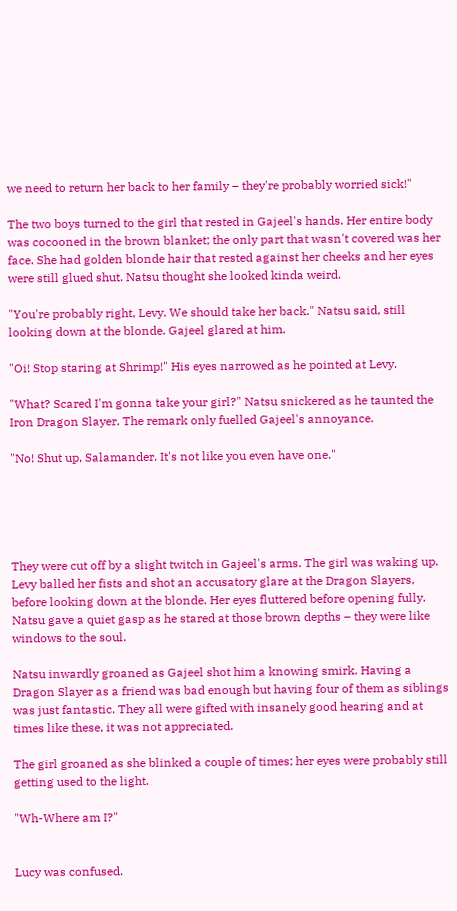we need to return her back to her family – they're probably worried sick!"

The two boys turned to the girl that rested in Gajeel's hands. Her entire body was cocooned in the brown blanket; the only part that wasn't covered was her face. She had golden blonde hair that rested against her cheeks and her eyes were still glued shut. Natsu thought she looked kinda weird.

"You're probably right, Levy. We should take her back." Natsu said, still looking down at the blonde. Gajeel glared at him.

"Oi! Stop staring at Shrimp!" His eyes narrowed as he pointed at Levy.

"What? Scared I'm gonna take your girl?" Natsu snickered as he taunted the Iron Dragon Slayer. The remark only fuelled Gajeel's annoyance.

"No! Shut up, Salamander. It's not like you even have one."





They were cut off by a slight twitch in Gajeel's arms. The girl was waking up. Levy balled her fists and shot an accusatory glare at the Dragon Slayers, before looking down at the blonde. Her eyes fluttered before opening fully. Natsu gave a quiet gasp as he stared at those brown depths – they were like windows to the soul.

Natsu inwardly groaned as Gajeel shot him a knowing smirk. Having a Dragon Slayer as a friend was bad enough but having four of them as siblings was just fantastic. They all were gifted with insanely good hearing and at times like these, it was not appreciated.

The girl groaned as she blinked a couple of times; her eyes were probably still getting used to the light.

"Wh-Where am I?"


Lucy was confused.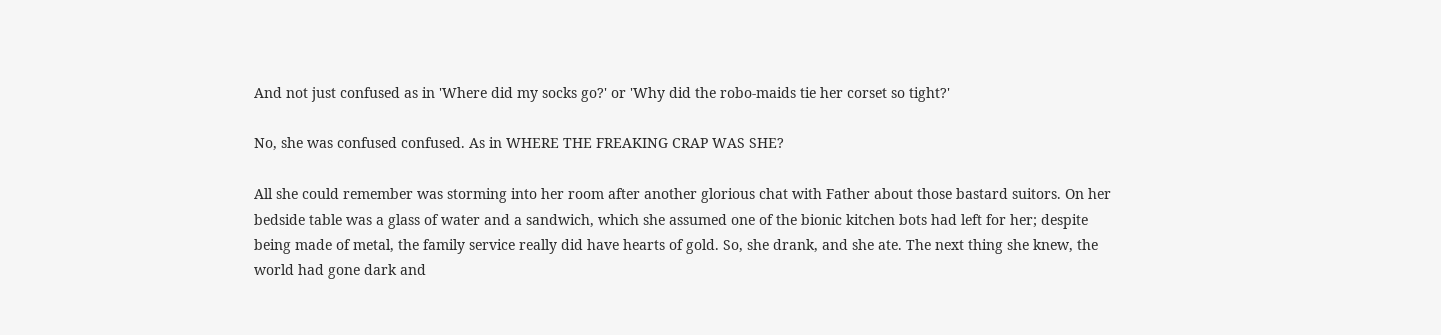And not just confused as in 'Where did my socks go?' or 'Why did the robo-maids tie her corset so tight?'

No, she was confused confused. As in WHERE THE FREAKING CRAP WAS SHE?

All she could remember was storming into her room after another glorious chat with Father about those bastard suitors. On her bedside table was a glass of water and a sandwich, which she assumed one of the bionic kitchen bots had left for her; despite being made of metal, the family service really did have hearts of gold. So, she drank, and she ate. The next thing she knew, the world had gone dark and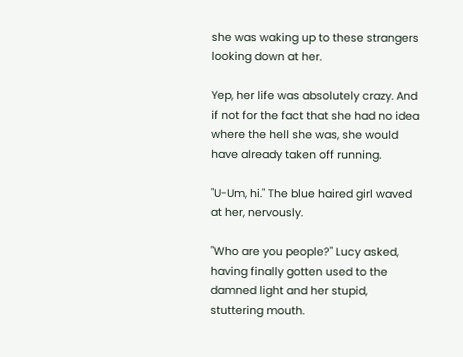she was waking up to these strangers looking down at her.

Yep, her life was absolutely crazy. And if not for the fact that she had no idea where the hell she was, she would have already taken off running.

"U-Um, hi." The blue haired girl waved at her, nervously.

"Who are you people?" Lucy asked, having finally gotten used to the damned light and her stupid, stuttering mouth.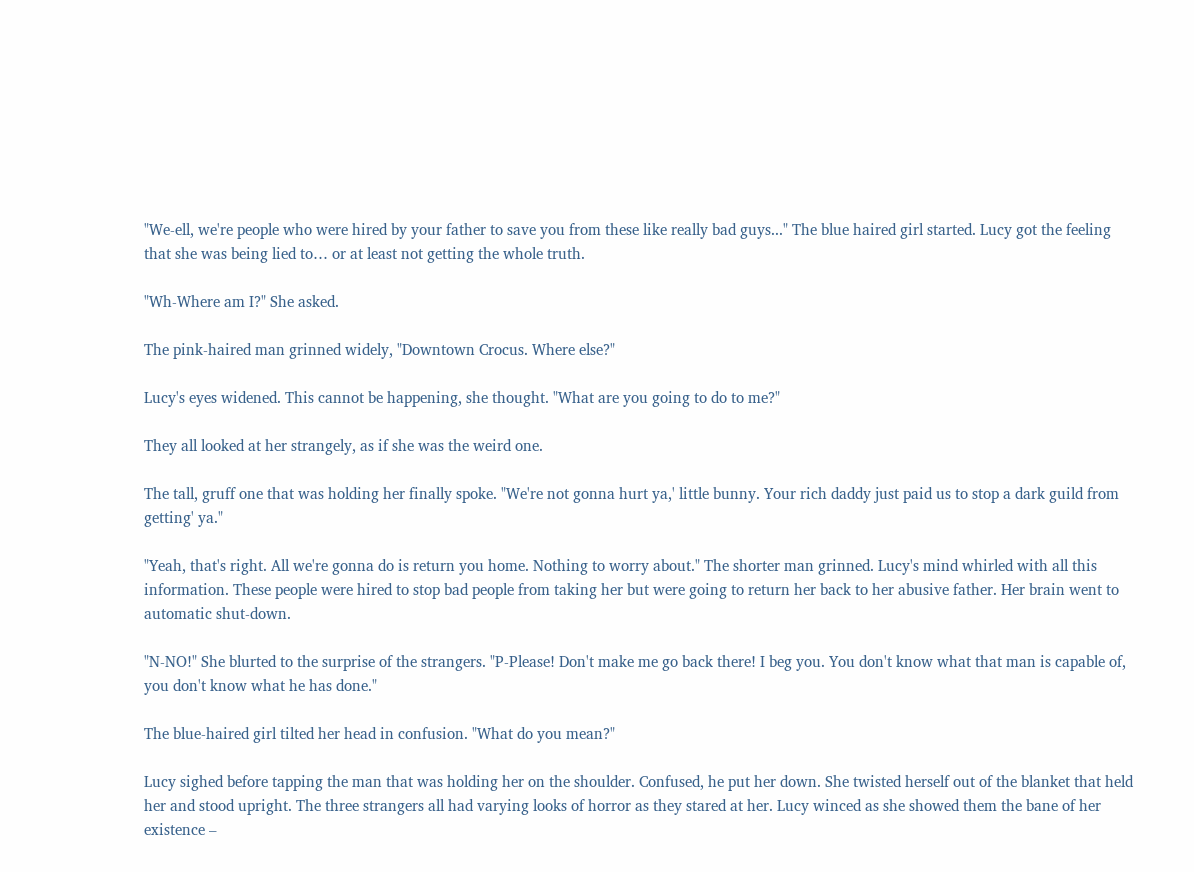"We-ell, we're people who were hired by your father to save you from these like really bad guys..." The blue haired girl started. Lucy got the feeling that she was being lied to… or at least not getting the whole truth.

"Wh-Where am I?" She asked.

The pink-haired man grinned widely, "Downtown Crocus. Where else?"

Lucy's eyes widened. This cannot be happening, she thought. "What are you going to do to me?"

They all looked at her strangely, as if she was the weird one.

The tall, gruff one that was holding her finally spoke. "We're not gonna hurt ya,' little bunny. Your rich daddy just paid us to stop a dark guild from getting' ya."

"Yeah, that's right. All we're gonna do is return you home. Nothing to worry about." The shorter man grinned. Lucy's mind whirled with all this information. These people were hired to stop bad people from taking her but were going to return her back to her abusive father. Her brain went to automatic shut-down.

"N-NO!" She blurted to the surprise of the strangers. "P-Please! Don't make me go back there! I beg you. You don't know what that man is capable of, you don't know what he has done."

The blue-haired girl tilted her head in confusion. "What do you mean?"

Lucy sighed before tapping the man that was holding her on the shoulder. Confused, he put her down. She twisted herself out of the blanket that held her and stood upright. The three strangers all had varying looks of horror as they stared at her. Lucy winced as she showed them the bane of her existence –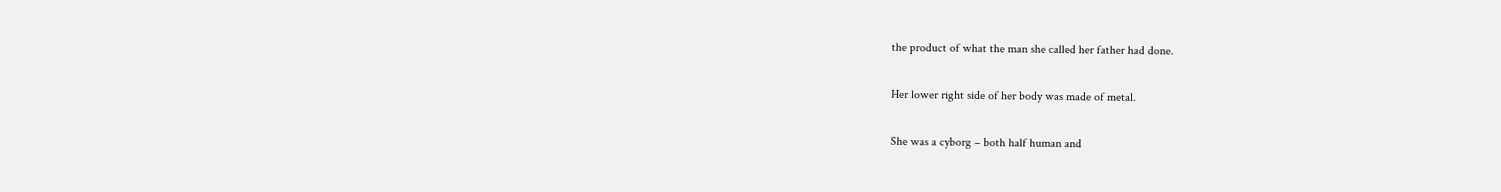the product of what the man she called her father had done.

Her lower right side of her body was made of metal.

She was a cyborg – both half human and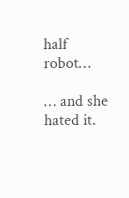half robot…

… and she hated it.